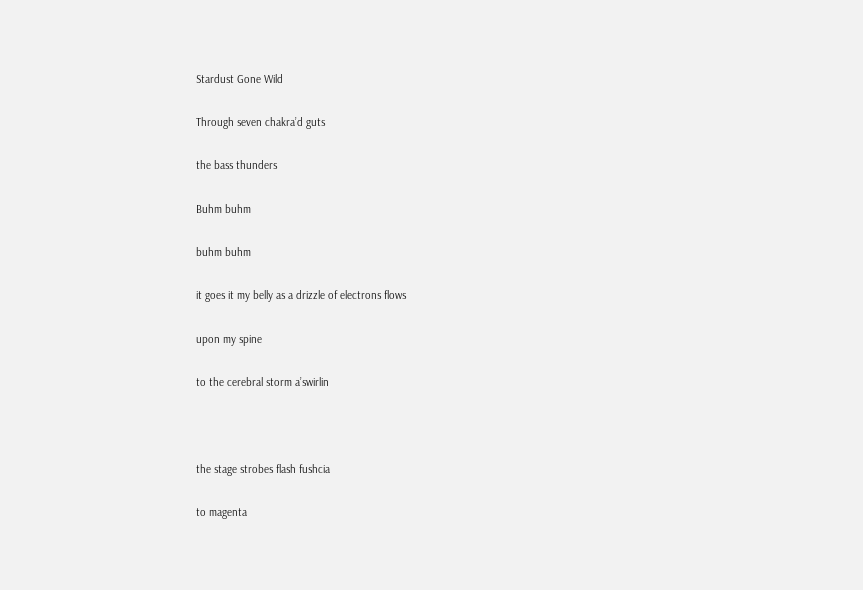Stardust Gone Wild

Through seven chakra’d guts

the bass thunders

Buhm buhm

buhm buhm

it goes it my belly as a drizzle of electrons flows

upon my spine

to the cerebral storm a’swirlin



the stage strobes flash fushcia

to magenta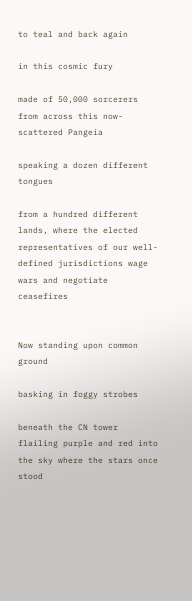to teal and back again

in this cosmic fury

made of 50,000 sorcerers from across this now-scattered Pangeia

speaking a dozen different tongues

from a hundred different lands, where the elected representatives of our well-defined jurisdictions wage wars and negotiate ceasefires


Now standing upon common ground

basking in foggy strobes

beneath the CN tower flailing purple and red into the sky where the stars once stood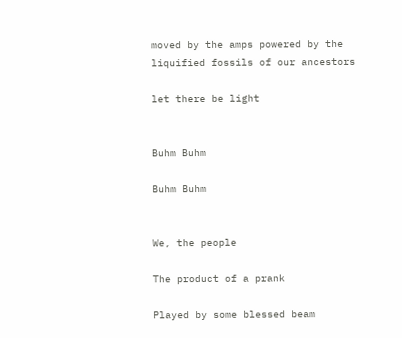moved by the amps powered by the liquified fossils of our ancestors

let there be light


Buhm Buhm

Buhm Buhm


We, the people

The product of a prank

Played by some blessed beam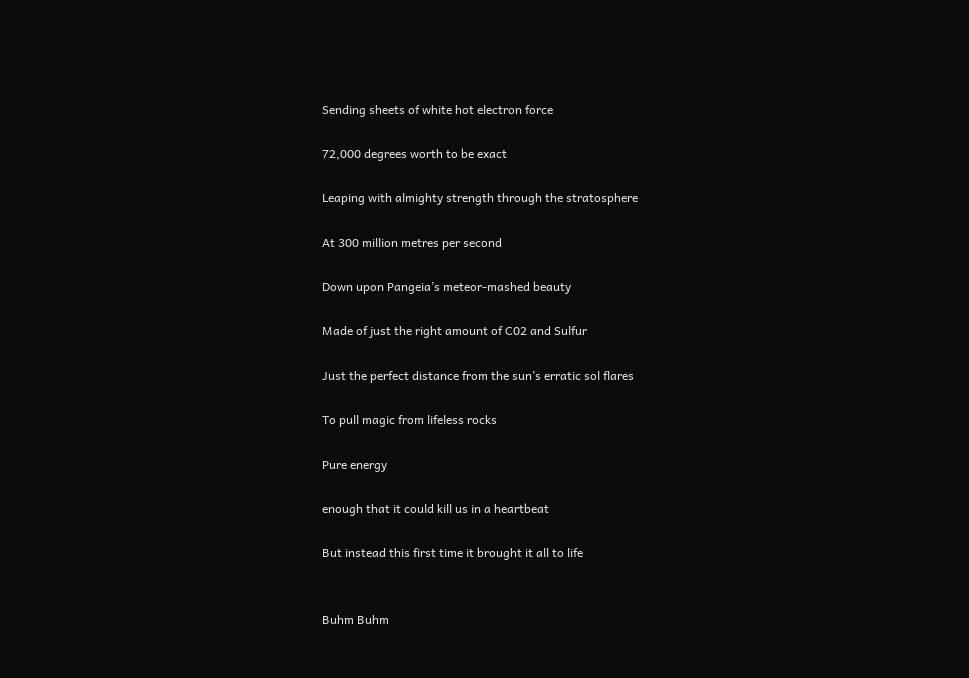Sending sheets of white hot electron force

72,000 degrees worth to be exact

Leaping with almighty strength through the stratosphere

At 300 million metres per second

Down upon Pangeia’s meteor-mashed beauty

Made of just the right amount of C02 and Sulfur

Just the perfect distance from the sun’s erratic sol flares

To pull magic from lifeless rocks

Pure energy

enough that it could kill us in a heartbeat

But instead this first time it brought it all to life


Buhm Buhm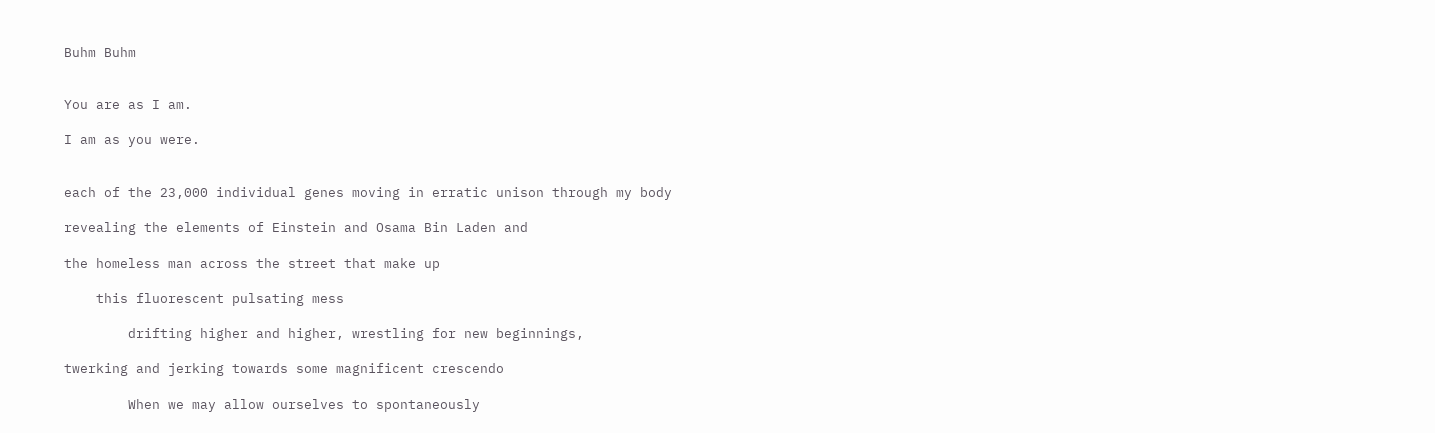Buhm Buhm


You are as I am.

I am as you were.


each of the 23,000 individual genes moving in erratic unison through my body

revealing the elements of Einstein and Osama Bin Laden and

the homeless man across the street that make up

    this fluorescent pulsating mess

        drifting higher and higher, wrestling for new beginnings,

twerking and jerking towards some magnificent crescendo

        When we may allow ourselves to spontaneously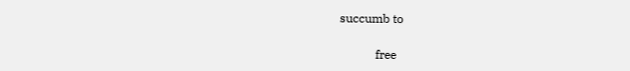succumb to

            free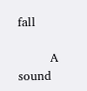fall

        A sound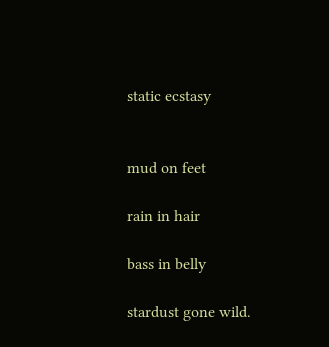static ecstasy


mud on feet

rain in hair

bass in belly

stardust gone wild.